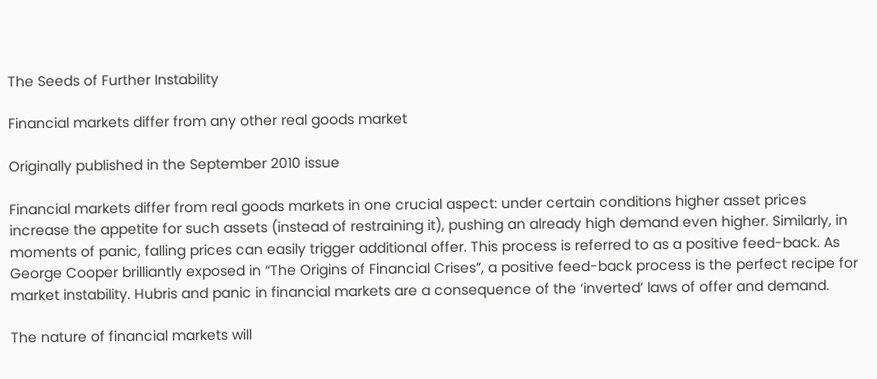The Seeds of Further Instability

Financial markets differ from any other real goods market

Originally published in the September 2010 issue

Financial markets differ from real goods markets in one crucial aspect: under certain conditions higher asset prices increase the appetite for such assets (instead of restraining it), pushing an already high demand even higher. Similarly, in moments of panic, falling prices can easily trigger additional offer. This process is referred to as a positive feed-back. As George Cooper brilliantly exposed in “The Origins of Financial Crises”, a positive feed-back process is the perfect recipe for market instability. Hubris and panic in financial markets are a consequence of the ‘inverted’ laws of offer and demand.

The nature of financial markets will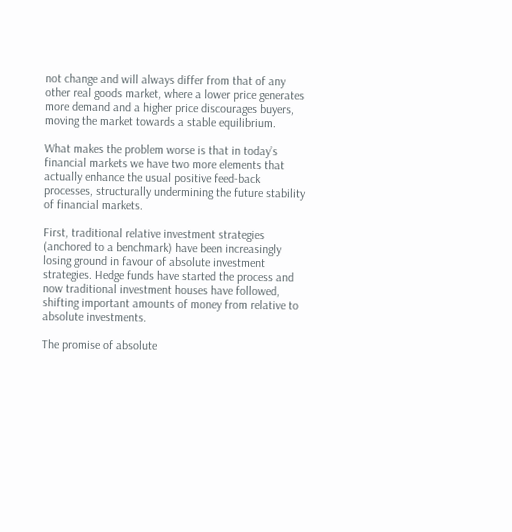not change and will always differ from that of any other real goods market, where a lower price generates more demand and a higher price discourages buyers, moving the market towards a stable equilibrium.

What makes the problem worse is that in today’s financial markets we have two more elements that actually enhance the usual positive feed-back processes, structurally undermining the future stability of financial markets.

First, traditional relative investment strategies (anchored to a benchmark) have been increasingly losing ground in favour of absolute investment strategies. Hedge funds have started the process and now traditional investment houses have followed, shifting important amounts of money from relative to absolute investments.

The promise of absolute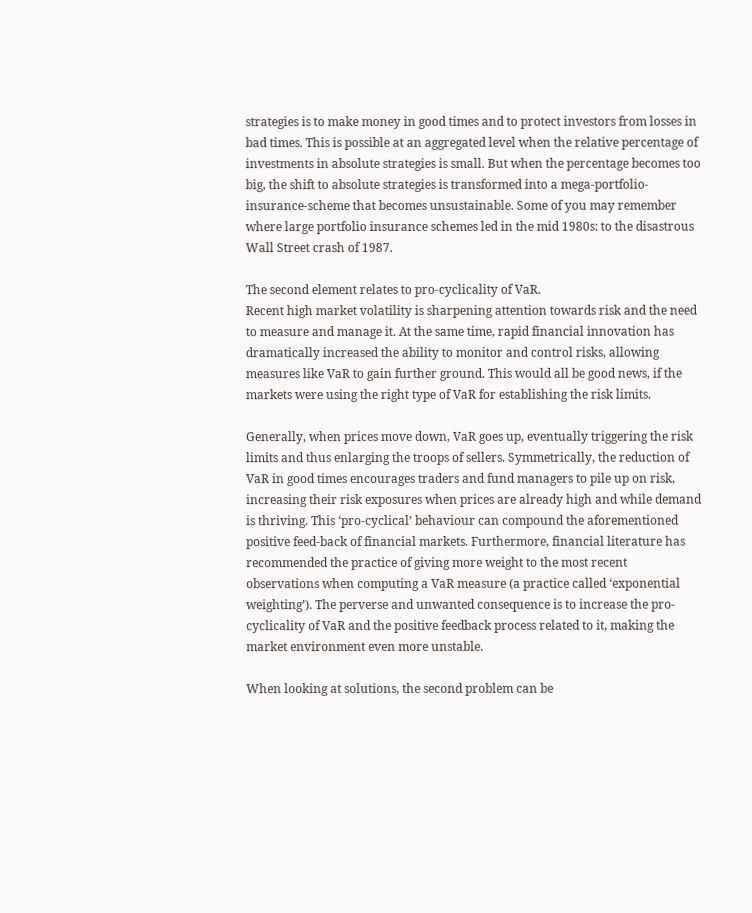strategies is to make money in good times and to protect investors from losses in bad times. This is possible at an aggregated level when the relative percentage of investments in absolute strategies is small. But when the percentage becomes too big, the shift to absolute strategies is transformed into a mega-portfolio-insurance-scheme that becomes unsustainable. Some of you may remember where large portfolio insurance schemes led in the mid 1980s: to the disastrous Wall Street crash of 1987.

The second element relates to pro-cyclicality of VaR.
Recent high market volatility is sharpening attention towards risk and the need to measure and manage it. At the same time, rapid financial innovation has dramatically increased the ability to monitor and control risks, allowing measures like VaR to gain further ground. This would all be good news, if the markets were using the right type of VaR for establishing the risk limits.

Generally, when prices move down, VaR goes up, eventually triggering the risk limits and thus enlarging the troops of sellers. Symmetrically, the reduction of VaR in good times encourages traders and fund managers to pile up on risk, increasing their risk exposures when prices are already high and while demand is thriving. This ‘pro-cyclical’ behaviour can compound the aforementioned positive feed-back of financial markets. Furthermore, financial literature has recommended the practice of giving more weight to the most recent observations when computing a VaR measure (a practice called ‘exponential weighting’). The perverse and unwanted consequence is to increase the pro-cyclicality of VaR and the positive feedback process related to it, making the market environment even more unstable.

When looking at solutions, the second problem can be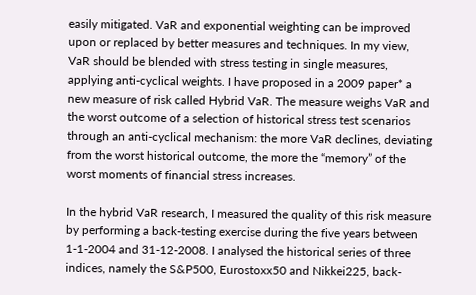easily mitigated. VaR and exponential weighting can be improved upon or replaced by better measures and techniques. In my view, VaR should be blended with stress testing in single measures, applying anti-cyclical weights. I have proposed in a 2009 paper* a new measure of risk called Hybrid VaR. The measure weighs VaR and the worst outcome of a selection of historical stress test scenarios through an anti-cyclical mechanism: the more VaR declines, deviating from the worst historical outcome, the more the “memory” of the worst moments of financial stress increases.

In the hybrid VaR research, I measured the quality of this risk measure by performing a back-testing exercise during the five years between 1-1-2004 and 31-12-2008. I analysed the historical series of three indices, namely the S&P500, Eurostoxx50 and Nikkei225, back-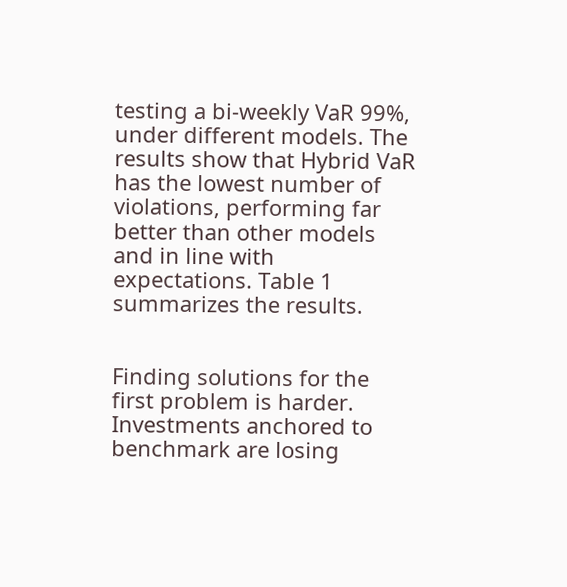testing a bi-weekly VaR 99%, under different models. The results show that Hybrid VaR has the lowest number of violations, performing far better than other models and in line with expectations. Table 1 summarizes the results.


Finding solutions for the first problem is harder. Investments anchored to benchmark are losing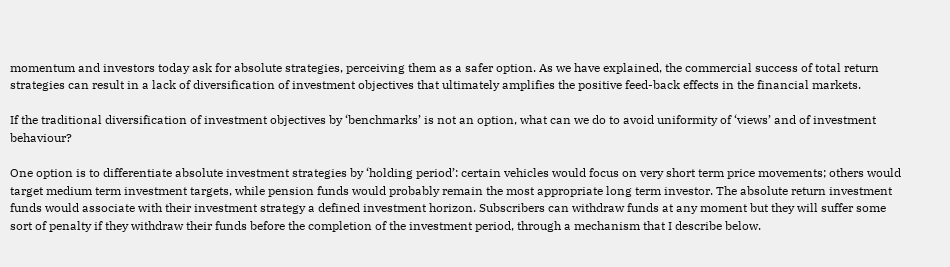momentum and investors today ask for absolute strategies, perceiving them as a safer option. As we have explained, the commercial success of total return strategies can result in a lack of diversification of investment objectives that ultimately amplifies the positive feed-back effects in the financial markets.

If the traditional diversification of investment objectives by ‘benchmarks’ is not an option, what can we do to avoid uniformity of ‘views’ and of investment behaviour?

One option is to differentiate absolute investment strategies by ‘holding period’: certain vehicles would focus on very short term price movements; others would target medium term investment targets, while pension funds would probably remain the most appropriate long term investor. The absolute return investment funds would associate with their investment strategy a defined investment horizon. Subscribers can withdraw funds at any moment but they will suffer some sort of penalty if they withdraw their funds before the completion of the investment period, through a mechanism that I describe below.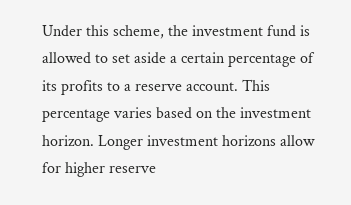Under this scheme, the investment fund is allowed to set aside a certain percentage of its profits to a reserve account. This percentage varies based on the investment horizon. Longer investment horizons allow for higher reserve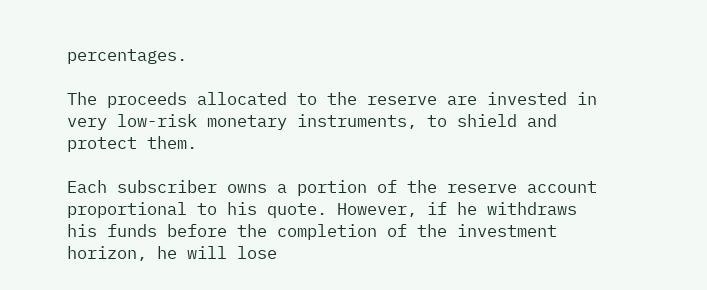percentages.

The proceeds allocated to the reserve are invested in very low-risk monetary instruments, to shield and protect them.

Each subscriber owns a portion of the reserve account proportional to his quote. However, if he withdraws his funds before the completion of the investment horizon, he will lose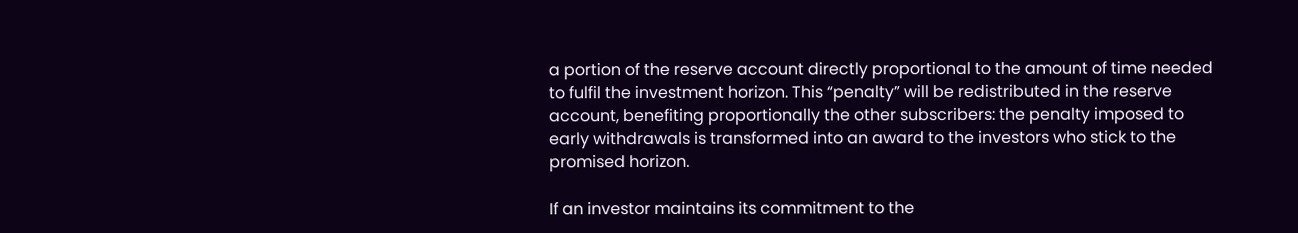a portion of the reserve account directly proportional to the amount of time needed to fulfil the investment horizon. This “penalty” will be redistributed in the reserve account, benefiting proportionally the other subscribers: the penalty imposed to early withdrawals is transformed into an award to the investors who stick to the promised horizon.

If an investor maintains its commitment to the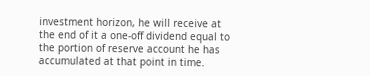investment horizon, he will receive at the end of it a one-off dividend equal to the portion of reserve account he has accumulated at that point in time.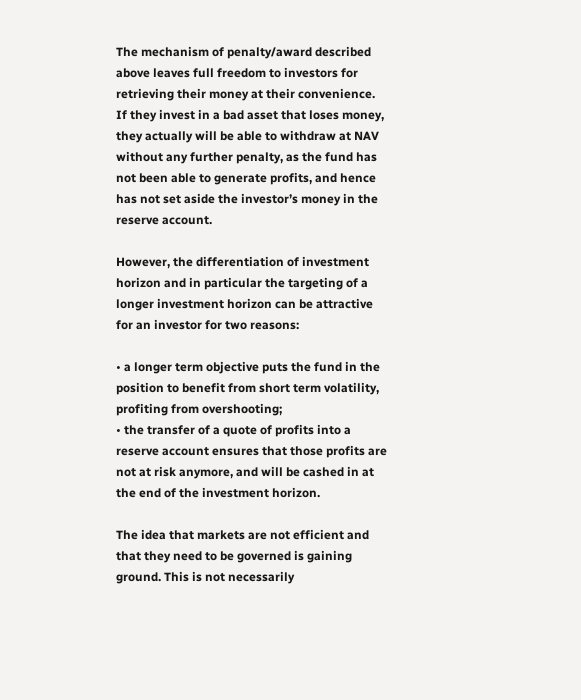The mechanism of penalty/award described above leaves full freedom to investors for retrieving their money at their convenience. If they invest in a bad asset that loses money, they actually will be able to withdraw at NAV without any further penalty, as the fund has not been able to generate profits, and hence has not set aside the investor’s money in the reserve account.

However, the differentiation of investment horizon and in particular the targeting of a longer investment horizon can be attractive for an investor for two reasons:

• a longer term objective puts the fund in the position to benefit from short term volatility, profiting from overshooting;
• the transfer of a quote of profits into a reserve account ensures that those profits are not at risk anymore, and will be cashed in at the end of the investment horizon.

The idea that markets are not efficient and that they need to be governed is gaining ground. This is not necessarily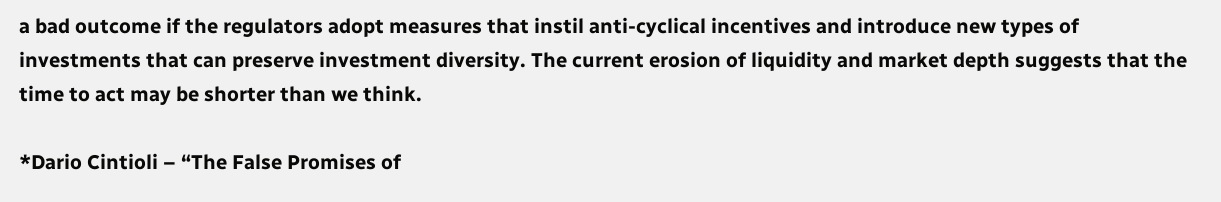a bad outcome if the regulators adopt measures that instil anti-cyclical incentives and introduce new types of investments that can preserve investment diversity. The current erosion of liquidity and market depth suggests that the time to act may be shorter than we think.

*Dario Cintioli – “The False Promises of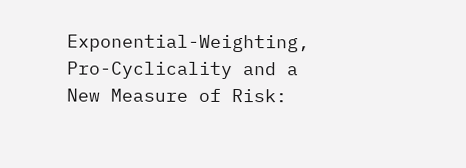Exponential-Weighting, Pro-Cyclicality and a New Measure of Risk: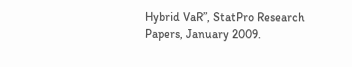Hybrid VaR”, StatPro Research Papers, January 2009.